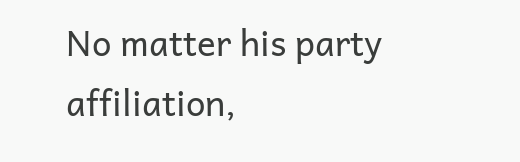No matter his party affiliation,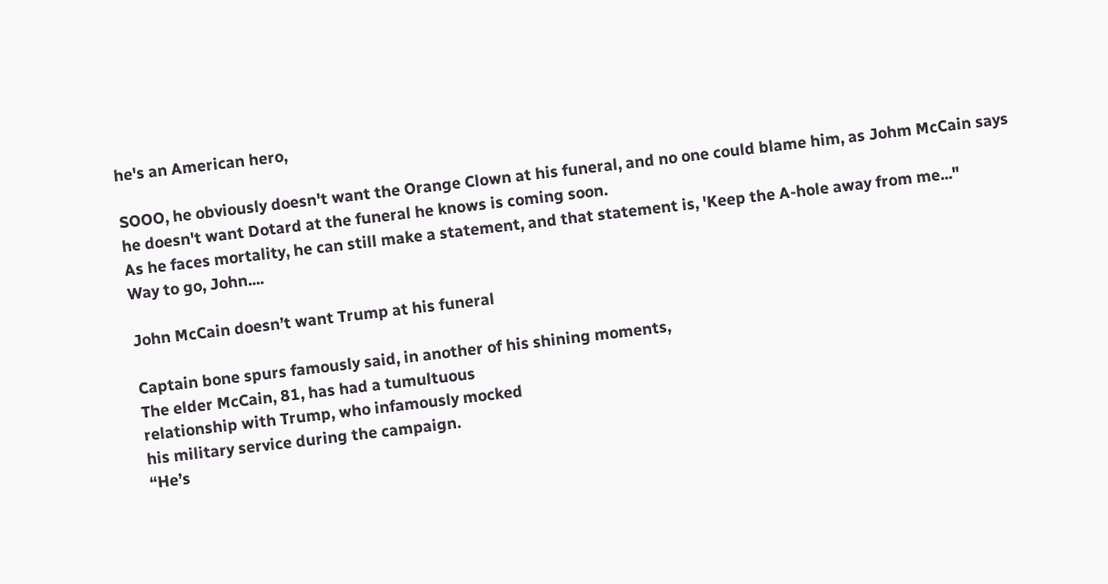he's an American hero,

SOOO, he obviously doesn't want the Orange Clown at his funeral, and no one could blame him, as Johm McCain says he doesn't want Dotard at the funeral he knows is coming soon.
As he faces mortality, he can still make a statement, and that statement is, 'Keep the A-hole away from me..."
Way to go, John....

John McCain doesn’t want Trump at his funeral

Captain bone spurs famously said, in another of his shining moments,
The elder McCain, 81, has had a tumultuous
relationship with Trump, who infamously mocked
his military service during the campaign.
“He’s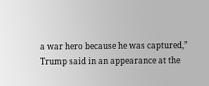a war hero because he was captured,”
Trump said in an appearance at the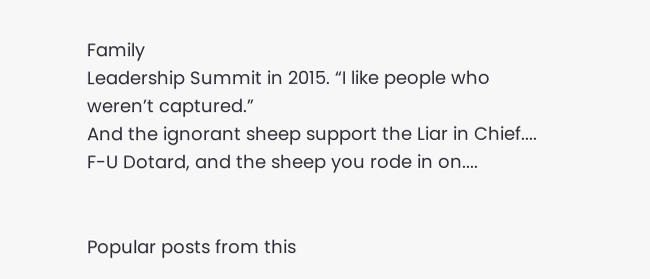Family
Leadership Summit in 2015. “I like people who
weren’t captured.”
And the ignorant sheep support the Liar in Chief....
F-U Dotard, and the sheep you rode in on....


Popular posts from this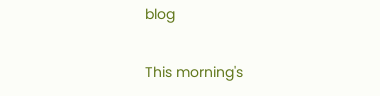blog

This morning's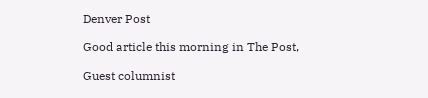Denver Post

Good article this morning in The Post,

Guest columnist